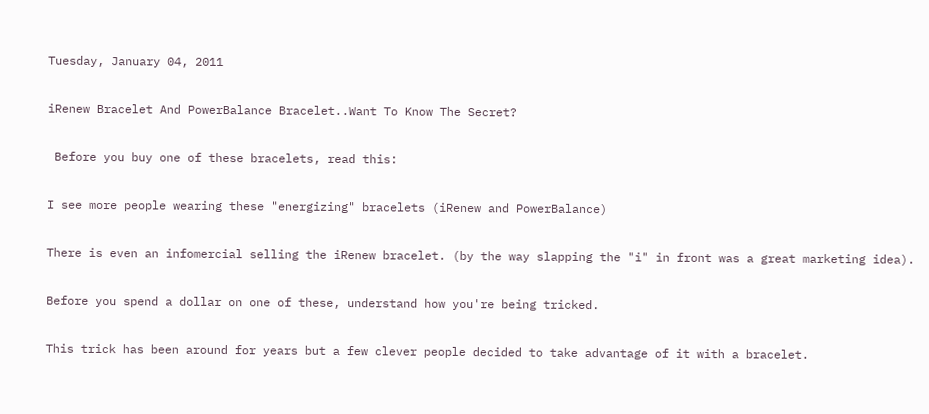Tuesday, January 04, 2011

iRenew Bracelet And PowerBalance Bracelet..Want To Know The Secret?

 Before you buy one of these bracelets, read this:

I see more people wearing these "energizing" bracelets (iRenew and PowerBalance)

There is even an infomercial selling the iRenew bracelet. (by the way slapping the "i" in front was a great marketing idea).

Before you spend a dollar on one of these, understand how you're being tricked.

This trick has been around for years but a few clever people decided to take advantage of it with a bracelet.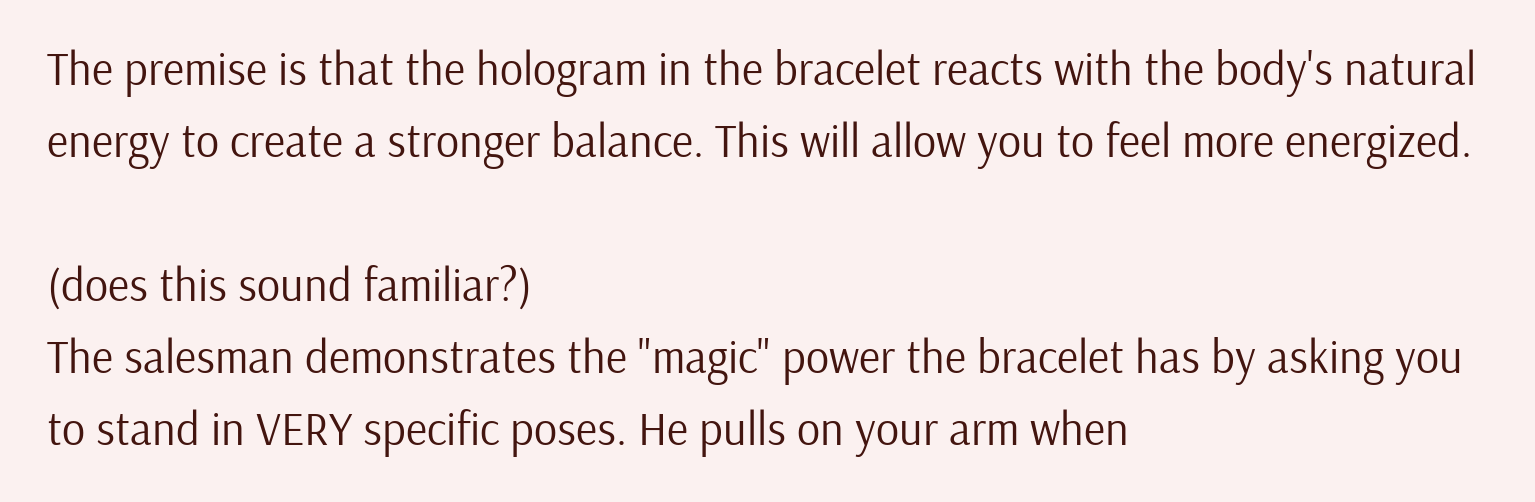The premise is that the hologram in the bracelet reacts with the body's natural energy to create a stronger balance. This will allow you to feel more energized.

(does this sound familiar?)
The salesman demonstrates the "magic" power the bracelet has by asking you to stand in VERY specific poses. He pulls on your arm when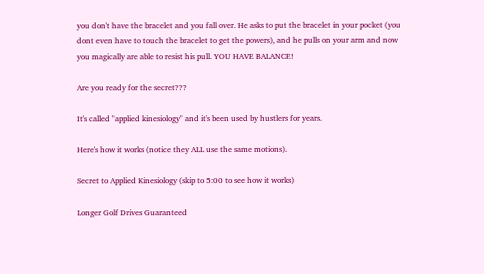you don't have the bracelet and you fall over. He asks to put the bracelet in your pocket (you dont even have to touch the bracelet to get the powers), and he pulls on your arm and now you magically are able to resist his pull. YOU HAVE BALANCE!

Are you ready for the secret???

It's called "applied kinesiology" and it's been used by hustlers for years.

Here's how it works (notice they ALL use the same motions).

Secret to Applied Kinesiology (skip to 5:00 to see how it works)

Longer Golf Drives Guaranteed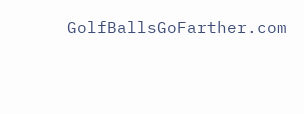GolfBallsGoFarther.com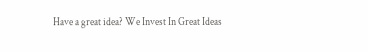Have a great idea? We Invest In Great Ideas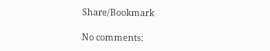Share/Bookmark

No comments: